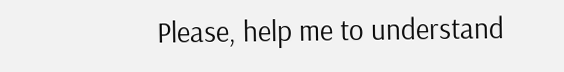Please, help me to understand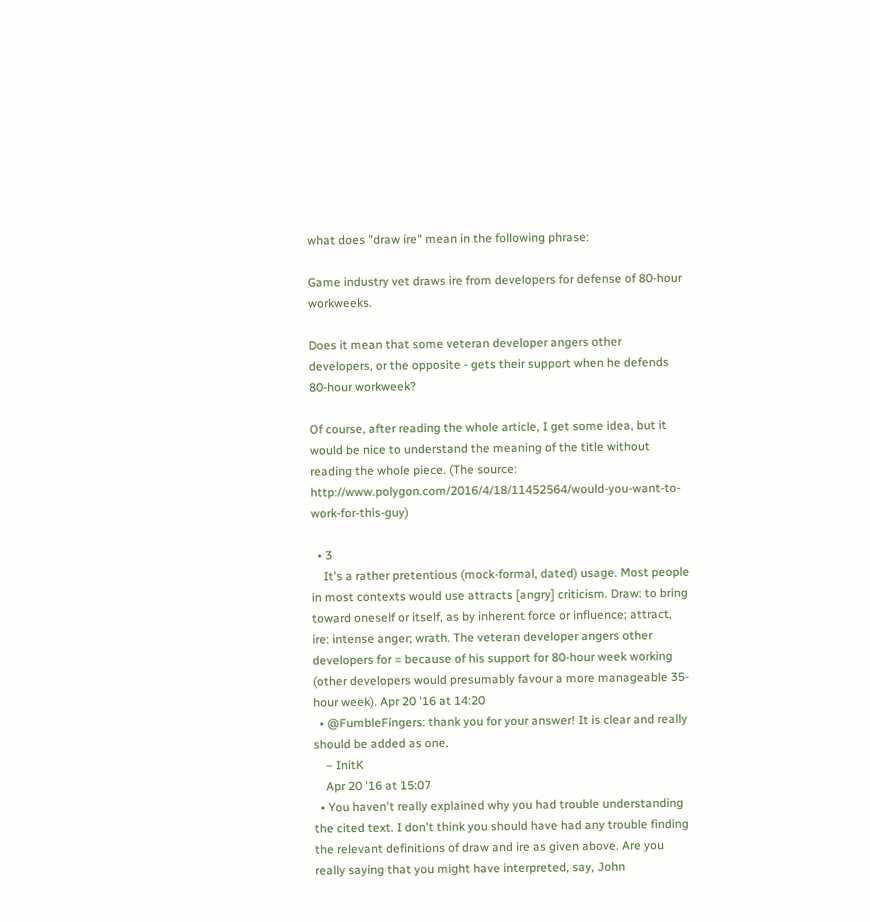what does "draw ire" mean in the following phrase:

Game industry vet draws ire from developers for defense of 80-hour workweeks.

Does it mean that some veteran developer angers other developers, or the opposite - gets their support when he defends 80-hour workweek?

Of course, after reading the whole article, I get some idea, but it would be nice to understand the meaning of the title without reading the whole piece. (The source: http://www.polygon.com/2016/4/18/11452564/would-you-want-to-work-for-this-guy)

  • 3
    It's a rather pretentious (mock-formal, dated) usage. Most people in most contexts would use attracts [angry] criticism. Draw: to bring toward oneself or itself, as by inherent force or influence; attract, ire: intense anger; wrath. The veteran developer angers other developers for = because of his support for 80-hour week working (other developers would presumably favour a more manageable 35-hour week). Apr 20 '16 at 14:20
  • @FumbleFingers: thank you for your answer! It is clear and really should be added as one.
    – InitK
    Apr 20 '16 at 15:07
  • You haven't really explained why you had trouble understanding the cited text. I don't think you should have had any trouble finding the relevant definitions of draw and ire as given above. Are you really saying that you might have interpreted, say, John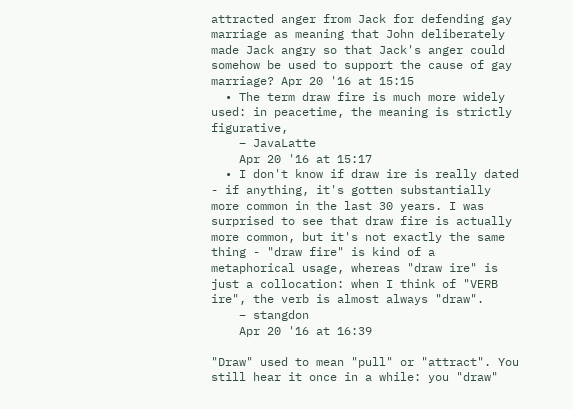attracted anger from Jack for defending gay marriage as meaning that John deliberately made Jack angry so that Jack's anger could somehow be used to support the cause of gay marriage? Apr 20 '16 at 15:15
  • The term draw fire is much more widely used: in peacetime, the meaning is strictly figurative,
    – JavaLatte
    Apr 20 '16 at 15:17
  • I don't know if draw ire is really dated - if anything, it's gotten substantially more common in the last 30 years. I was surprised to see that draw fire is actually more common, but it's not exactly the same thing - "draw fire" is kind of a metaphorical usage, whereas "draw ire" is just a collocation: when I think of "VERB ire", the verb is almost always "draw".
    – stangdon
    Apr 20 '16 at 16:39

"Draw" used to mean "pull" or "attract". You still hear it once in a while: you "draw"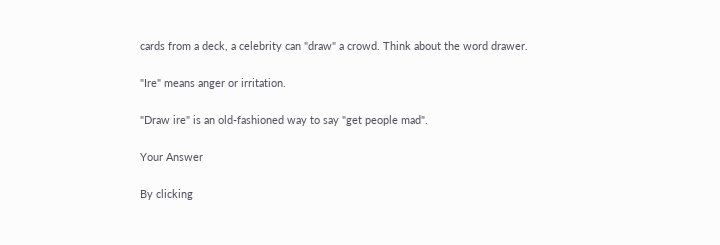cards from a deck, a celebrity can "draw" a crowd. Think about the word drawer.

"Ire" means anger or irritation.

"Draw ire" is an old-fashioned way to say "get people mad".

Your Answer

By clicking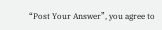“Post Your Answer”, you agree to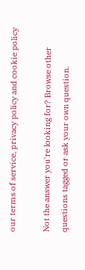our terms of service, privacy policy and cookie policy

Not the answer you're looking for? Browse other questions tagged or ask your own question.